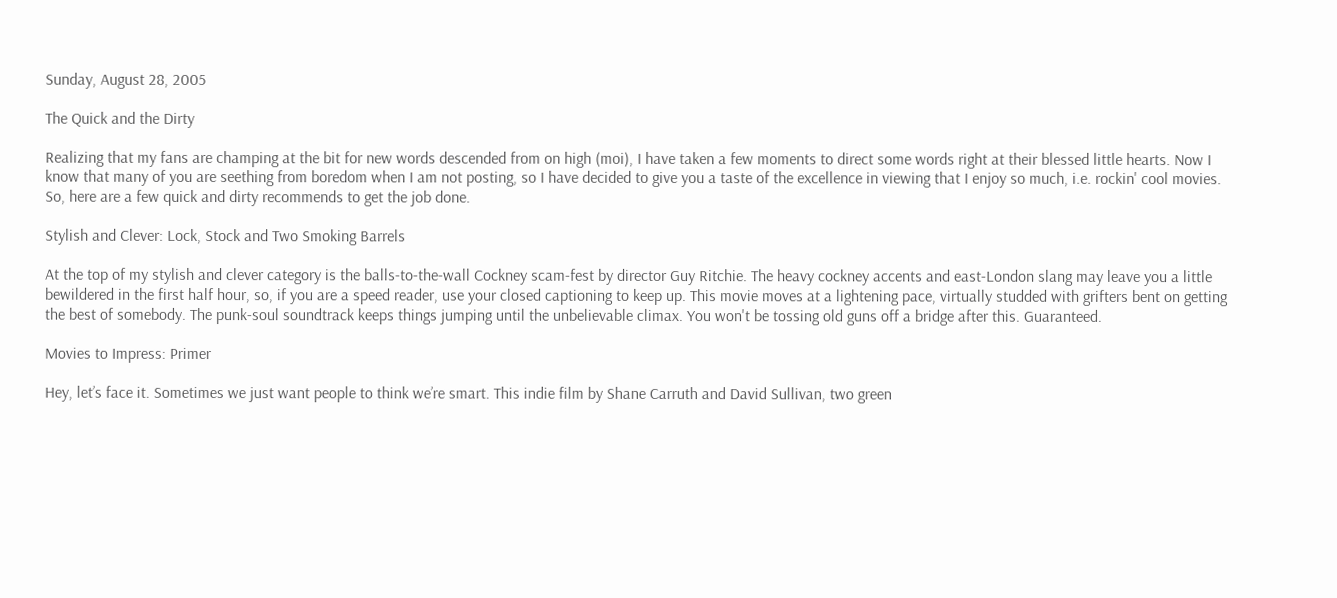Sunday, August 28, 2005

The Quick and the Dirty

Realizing that my fans are champing at the bit for new words descended from on high (moi), I have taken a few moments to direct some words right at their blessed little hearts. Now I know that many of you are seething from boredom when I am not posting, so I have decided to give you a taste of the excellence in viewing that I enjoy so much, i.e. rockin' cool movies. So, here are a few quick and dirty recommends to get the job done.

Stylish and Clever: Lock, Stock and Two Smoking Barrels

At the top of my stylish and clever category is the balls-to-the-wall Cockney scam-fest by director Guy Ritchie. The heavy cockney accents and east-London slang may leave you a little bewildered in the first half hour, so, if you are a speed reader, use your closed captioning to keep up. This movie moves at a lightening pace, virtually studded with grifters bent on getting the best of somebody. The punk-soul soundtrack keeps things jumping until the unbelievable climax. You won't be tossing old guns off a bridge after this. Guaranteed.

Movies to Impress: Primer

Hey, let’s face it. Sometimes we just want people to think we’re smart. This indie film by Shane Carruth and David Sullivan, two green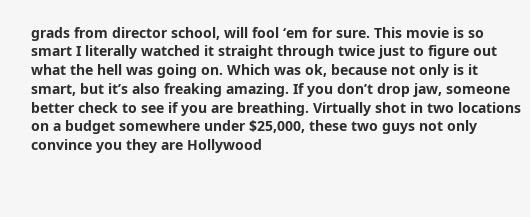grads from director school, will fool ‘em for sure. This movie is so smart I literally watched it straight through twice just to figure out what the hell was going on. Which was ok, because not only is it smart, but it’s also freaking amazing. If you don’t drop jaw, someone better check to see if you are breathing. Virtually shot in two locations on a budget somewhere under $25,000, these two guys not only convince you they are Hollywood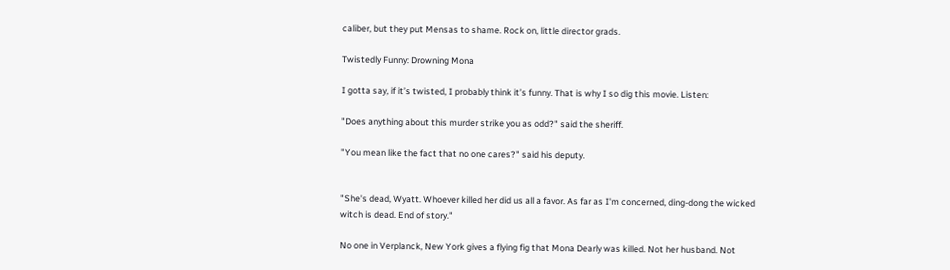caliber, but they put Mensas to shame. Rock on, little director grads.

Twistedly Funny: Drowning Mona

I gotta say, if it’s twisted, I probably think it’s funny. That is why I so dig this movie. Listen:

"Does anything about this murder strike you as odd?" said the sheriff.

"You mean like the fact that no one cares?" said his deputy.


"She's dead, Wyatt. Whoever killed her did us all a favor. As far as I'm concerned, ding-dong the wicked witch is dead. End of story."

No one in Verplanck, New York gives a flying fig that Mona Dearly was killed. Not her husband. Not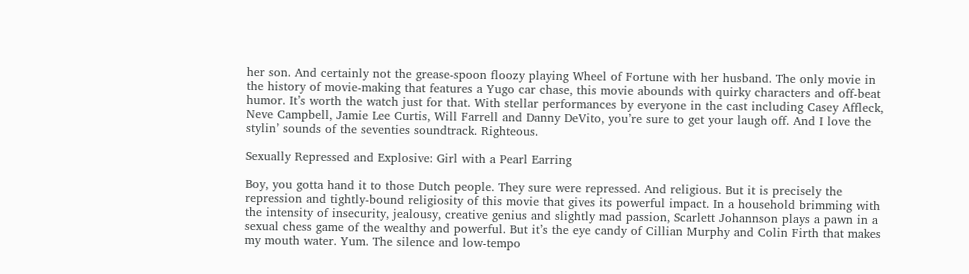her son. And certainly not the grease-spoon floozy playing Wheel of Fortune with her husband. The only movie in the history of movie-making that features a Yugo car chase, this movie abounds with quirky characters and off-beat humor. It’s worth the watch just for that. With stellar performances by everyone in the cast including Casey Affleck, Neve Campbell, Jamie Lee Curtis, Will Farrell and Danny DeVito, you’re sure to get your laugh off. And I love the stylin’ sounds of the seventies soundtrack. Righteous.

Sexually Repressed and Explosive: Girl with a Pearl Earring

Boy, you gotta hand it to those Dutch people. They sure were repressed. And religious. But it is precisely the repression and tightly-bound religiosity of this movie that gives its powerful impact. In a household brimming with the intensity of insecurity, jealousy, creative genius and slightly mad passion, Scarlett Johannson plays a pawn in a sexual chess game of the wealthy and powerful. But it’s the eye candy of Cillian Murphy and Colin Firth that makes my mouth water. Yum. The silence and low-tempo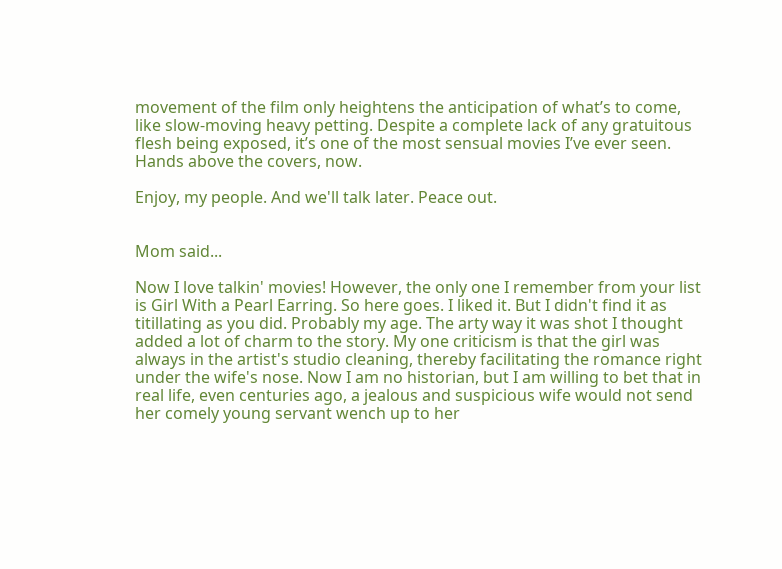movement of the film only heightens the anticipation of what’s to come, like slow-moving heavy petting. Despite a complete lack of any gratuitous flesh being exposed, it’s one of the most sensual movies I’ve ever seen. Hands above the covers, now.

Enjoy, my people. And we'll talk later. Peace out.


Mom said...

Now I love talkin' movies! However, the only one I remember from your list is Girl With a Pearl Earring. So here goes. I liked it. But I didn't find it as titillating as you did. Probably my age. The arty way it was shot I thought added a lot of charm to the story. My one criticism is that the girl was always in the artist's studio cleaning, thereby facilitating the romance right under the wife's nose. Now I am no historian, but I am willing to bet that in real life, even centuries ago, a jealous and suspicious wife would not send her comely young servant wench up to her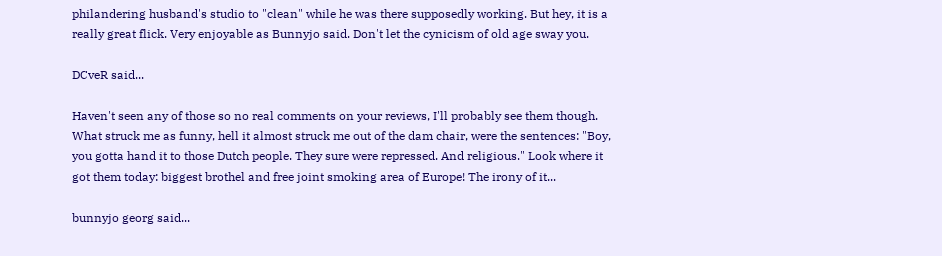philandering husband's studio to "clean" while he was there supposedly working. But hey, it is a really great flick. Very enjoyable as Bunnyjo said. Don't let the cynicism of old age sway you.

DCveR said...

Haven't seen any of those so no real comments on your reviews, I'll probably see them though.
What struck me as funny, hell it almost struck me out of the dam chair, were the sentences: "Boy, you gotta hand it to those Dutch people. They sure were repressed. And religious." Look where it got them today: biggest brothel and free joint smoking area of Europe! The irony of it...

bunnyjo georg said...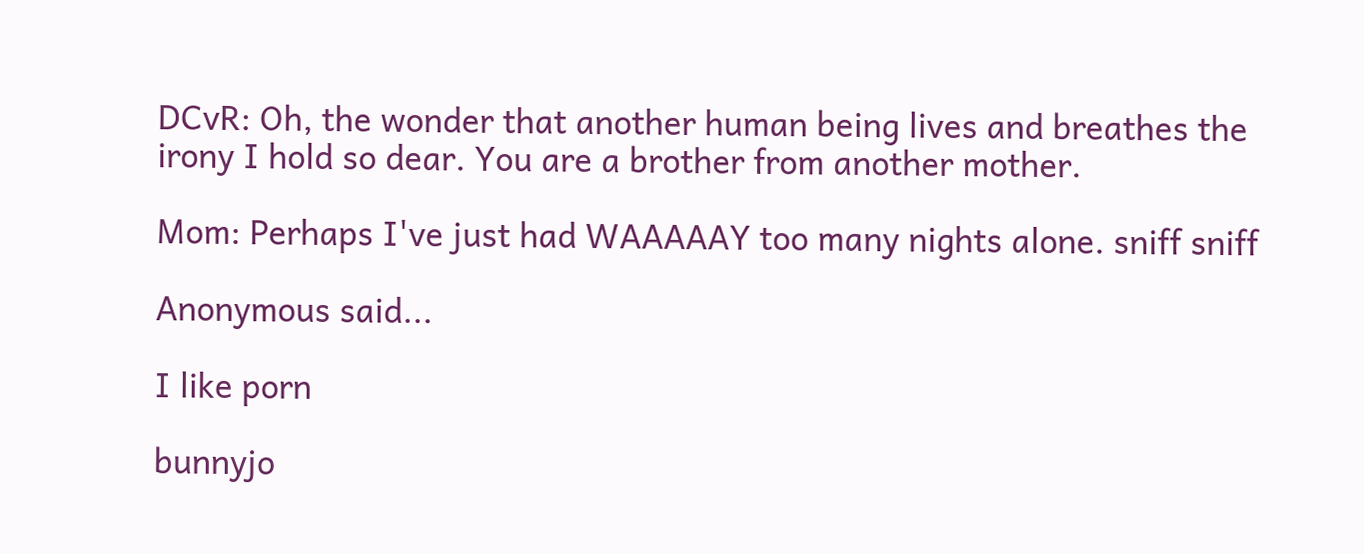DCvR: Oh, the wonder that another human being lives and breathes the irony I hold so dear. You are a brother from another mother.

Mom: Perhaps I've just had WAAAAAY too many nights alone. sniff sniff

Anonymous said...

I like porn

bunnyjo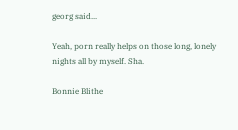georg said...

Yeah, porn really helps on those long, lonely nights all by myself. Sha.

Bonnie Blithe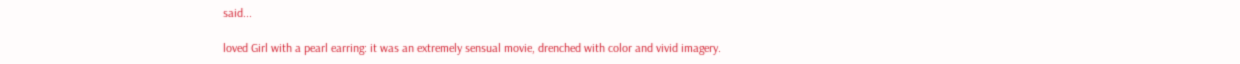said...

loved Girl with a pearl earring: it was an extremely sensual movie, drenched with color and vivid imagery.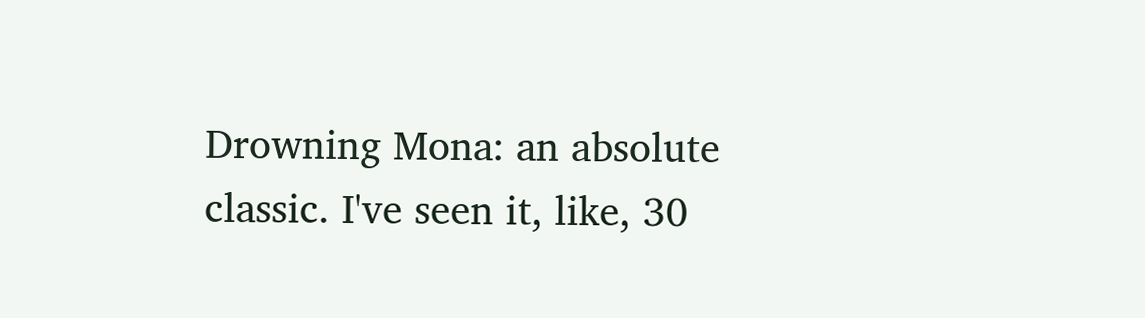Drowning Mona: an absolute classic. I've seen it, like, 30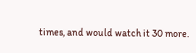times, and would watch it 30 more.